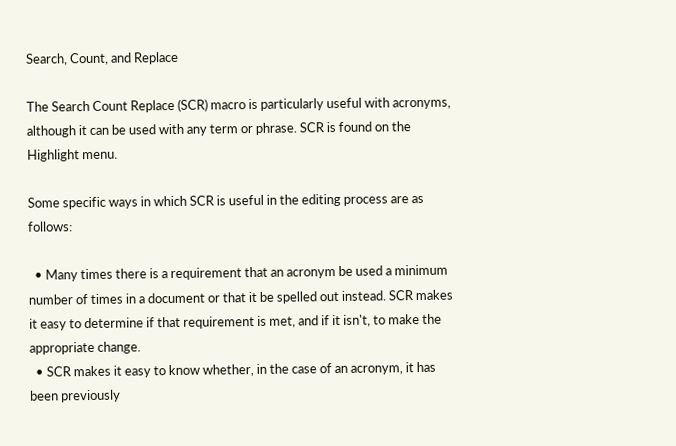Search, Count, and Replace

The Search Count Replace (SCR) macro is particularly useful with acronyms, although it can be used with any term or phrase. SCR is found on the Highlight menu.

Some specific ways in which SCR is useful in the editing process are as follows:

  • Many times there is a requirement that an acronym be used a minimum number of times in a document or that it be spelled out instead. SCR makes it easy to determine if that requirement is met, and if it isn't, to make the appropriate change.
  • SCR makes it easy to know whether, in the case of an acronym, it has been previously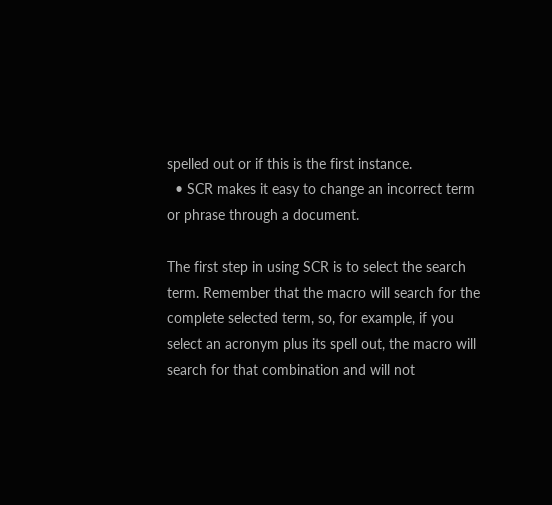spelled out or if this is the first instance.
  • SCR makes it easy to change an incorrect term or phrase through a document.

The first step in using SCR is to select the search term. Remember that the macro will search for the complete selected term, so, for example, if you select an acronym plus its spell out, the macro will search for that combination and will not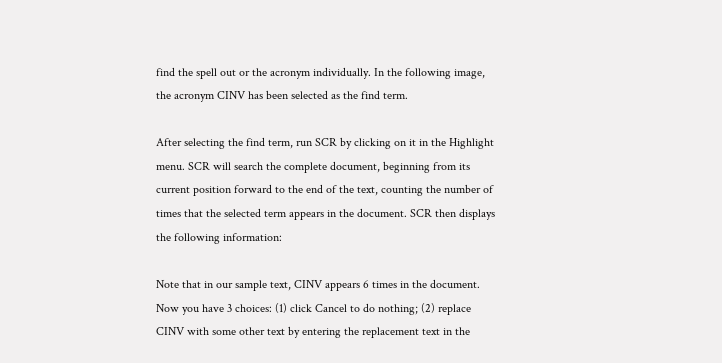find the spell out or the acronym individually. In the following image, the acronym CINV has been selected as the find term.

After selecting the find term, run SCR by clicking on it in the Highlight menu. SCR will search the complete document, beginning from its current position forward to the end of the text, counting the number of times that the selected term appears in the document. SCR then displays the following information:

Note that in our sample text, CINV appears 6 times in the document. Now you have 3 choices: (1) click Cancel to do nothing; (2) replace CINV with some other text by entering the replacement text in the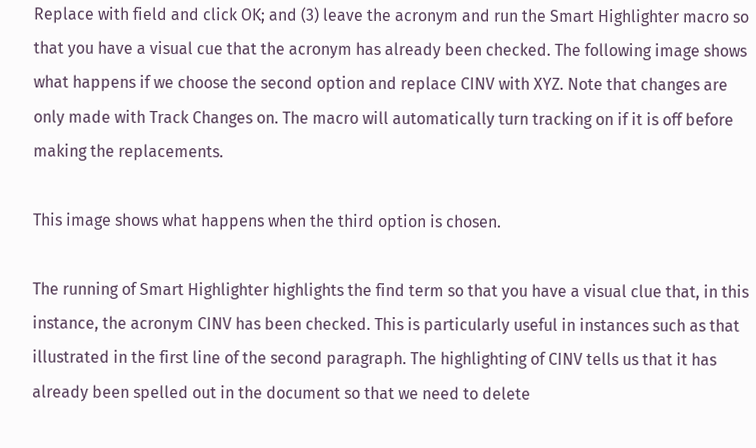Replace with field and click OK; and (3) leave the acronym and run the Smart Highlighter macro so that you have a visual cue that the acronym has already been checked. The following image shows what happens if we choose the second option and replace CINV with XYZ. Note that changes are only made with Track Changes on. The macro will automatically turn tracking on if it is off before making the replacements.

This image shows what happens when the third option is chosen.

The running of Smart Highlighter highlights the find term so that you have a visual clue that, in this instance, the acronym CINV has been checked. This is particularly useful in instances such as that illustrated in the first line of the second paragraph. The highlighting of CINV tells us that it has already been spelled out in the document so that we need to delete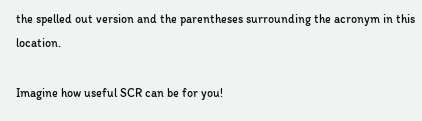the spelled out version and the parentheses surrounding the acronym in this location.

Imagine how useful SCR can be for you!